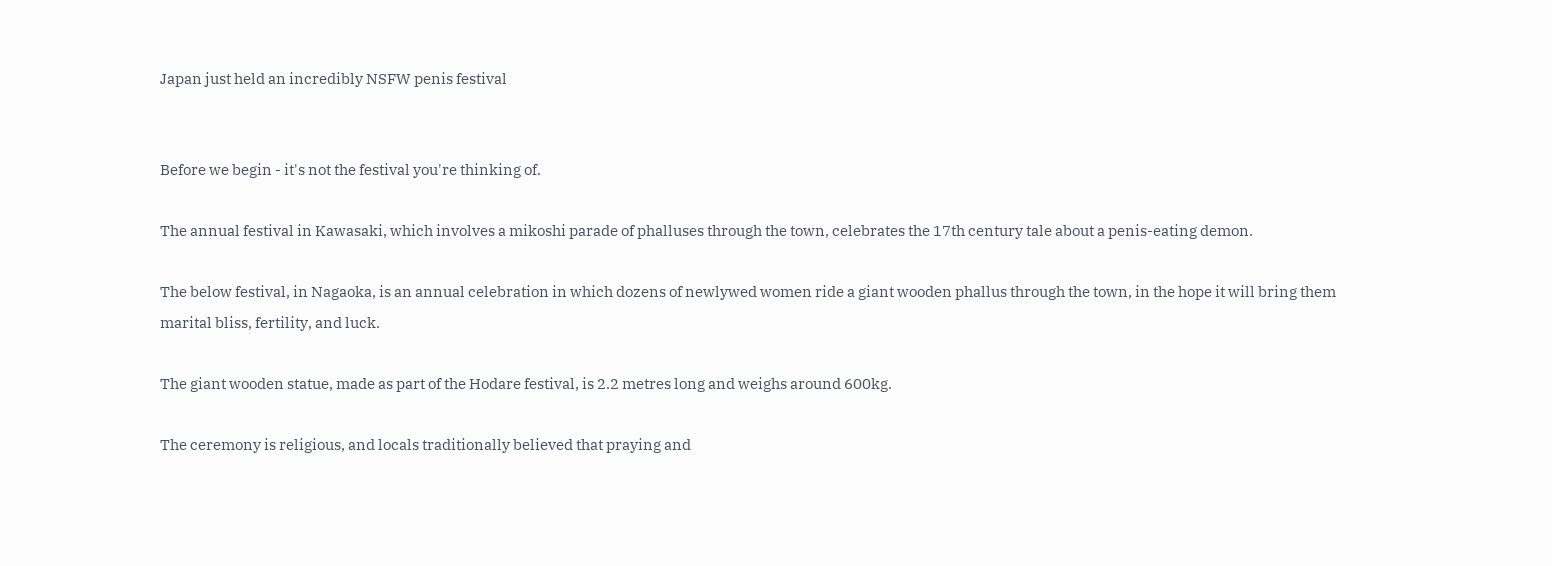Japan just held an incredibly NSFW penis festival


Before we begin - it's not the festival you're thinking of.

The annual festival in Kawasaki, which involves a mikoshi parade of phalluses through the town, celebrates the 17th century tale about a penis-eating demon.

The below festival, in Nagaoka, is an annual celebration in which dozens of newlywed women ride a giant wooden phallus through the town, in the hope it will bring them marital bliss, fertility, and luck.

The giant wooden statue, made as part of the Hodare festival, is 2.2 metres long and weighs around 600kg.

The ceremony is religious, and locals traditionally believed that praying and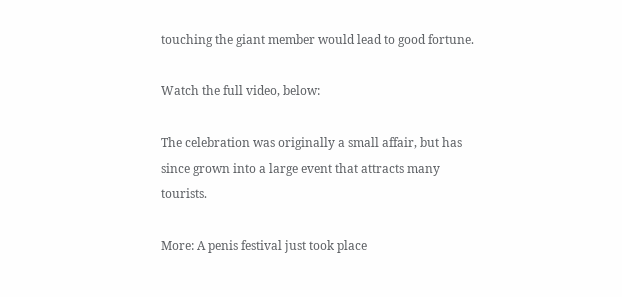touching the giant member would lead to good fortune.

Watch the full video, below:

The celebration was originally a small affair, but has since grown into a large event that attracts many tourists.

More: A penis festival just took place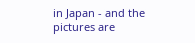in Japan - and the pictures are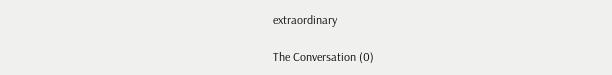extraordinary

The Conversation (0)